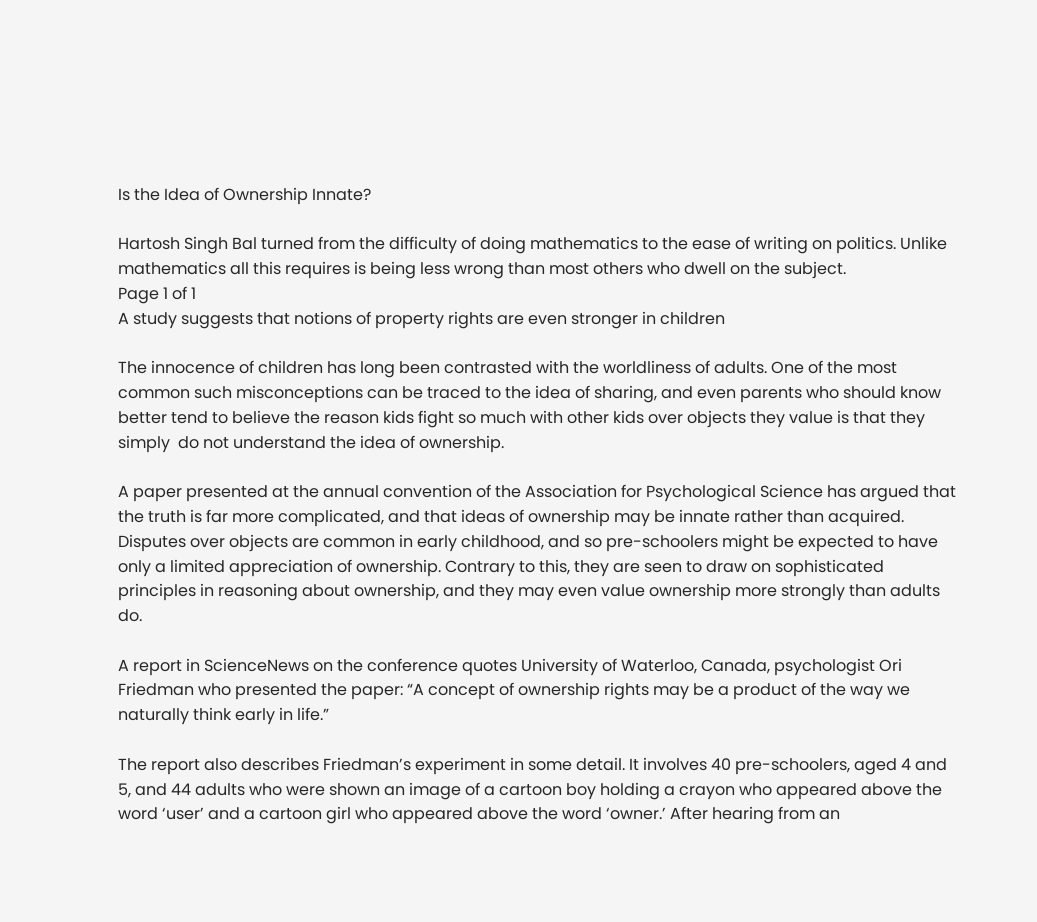Is the Idea of Ownership Innate?

Hartosh Singh Bal turned from the difficulty of doing mathematics to the ease of writing on politics. Unlike mathematics all this requires is being less wrong than most others who dwell on the subject.
Page 1 of 1
A study suggests that notions of property rights are even stronger in children

The innocence of children has long been contrasted with the worldliness of adults. One of the most common such misconceptions can be traced to the idea of sharing, and even parents who should know better tend to believe the reason kids fight so much with other kids over objects they value is that they simply  do not understand the idea of ownership.

A paper presented at the annual convention of the Association for Psychological Science has argued that the truth is far more complicated, and that ideas of ownership may be innate rather than acquired. Disputes over objects are common in early childhood, and so pre-schoolers might be expected to have only a limited appreciation of ownership. Contrary to this, they are seen to draw on sophisticated principles in reasoning about ownership, and they may even value ownership more strongly than adults do.

A report in ScienceNews on the conference quotes University of Waterloo, Canada, psychologist Ori Friedman who presented the paper: “A concept of ownership rights may be a product of the way we naturally think early in life.”

The report also describes Friedman’s experiment in some detail. It involves 40 pre-schoolers, aged 4 and 5, and 44 adults who were shown an image of a cartoon boy holding a crayon who appeared above the word ‘user’ and a cartoon girl who appeared above the word ‘owner.’ After hearing from an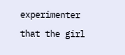experimenter that the girl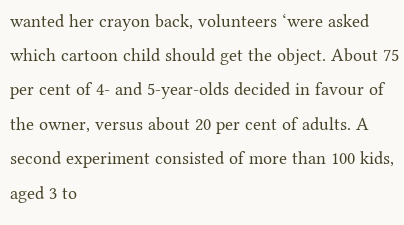wanted her crayon back, volunteers ‘were asked which cartoon child should get the object. About 75 per cent of 4- and 5-year-olds decided in favour of the owner, versus about 20 per cent of adults. A second experiment consisted of more than 100 kids, aged 3 to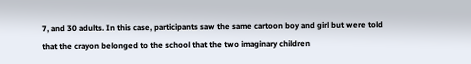7, and 30 adults. In this case, participants saw the same cartoon boy and girl but were told that the crayon belonged to the school that the two imaginary children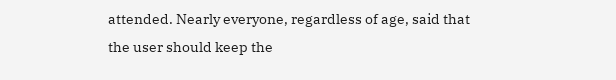attended. Nearly everyone, regardless of age, said that the user should keep the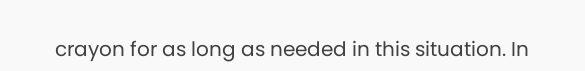crayon for as long as needed in this situation. In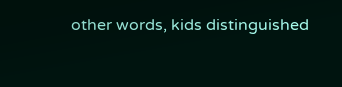other words, kids distinguished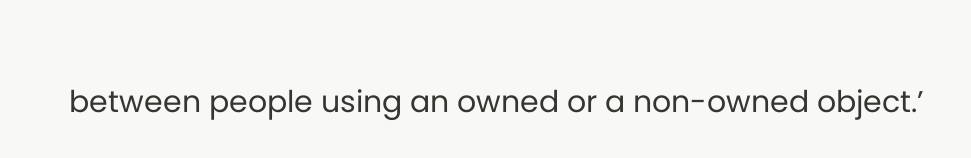between people using an owned or a non-owned object.’